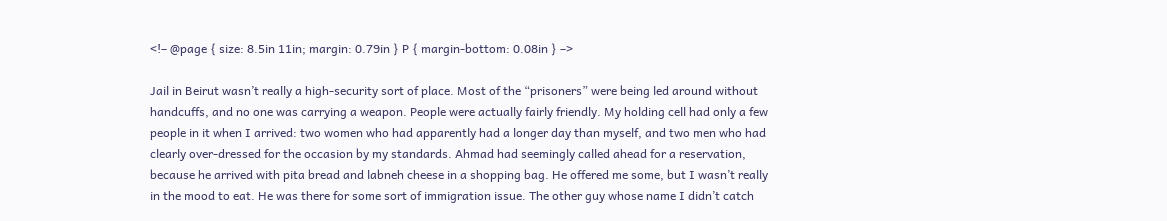<!– @page { size: 8.5in 11in; margin: 0.79in } P { margin-bottom: 0.08in } –>

Jail in Beirut wasn’t really a high-security sort of place. Most of the “prisoners” were being led around without handcuffs, and no one was carrying a weapon. People were actually fairly friendly. My holding cell had only a few people in it when I arrived: two women who had apparently had a longer day than myself, and two men who had clearly over-dressed for the occasion by my standards. Ahmad had seemingly called ahead for a reservation, because he arrived with pita bread and labneh cheese in a shopping bag. He offered me some, but I wasn’t really in the mood to eat. He was there for some sort of immigration issue. The other guy whose name I didn’t catch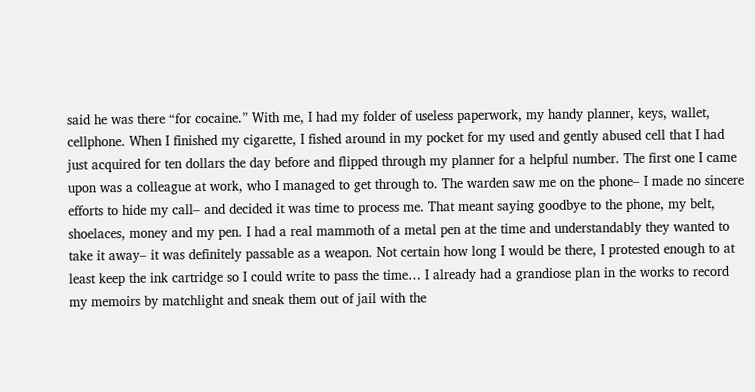said he was there “for cocaine.” With me, I had my folder of useless paperwork, my handy planner, keys, wallet, cellphone. When I finished my cigarette, I fished around in my pocket for my used and gently abused cell that I had just acquired for ten dollars the day before and flipped through my planner for a helpful number. The first one I came upon was a colleague at work, who I managed to get through to. The warden saw me on the phone– I made no sincere efforts to hide my call– and decided it was time to process me. That meant saying goodbye to the phone, my belt, shoelaces, money and my pen. I had a real mammoth of a metal pen at the time and understandably they wanted to take it away– it was definitely passable as a weapon. Not certain how long I would be there, I protested enough to at least keep the ink cartridge so I could write to pass the time… I already had a grandiose plan in the works to record my memoirs by matchlight and sneak them out of jail with the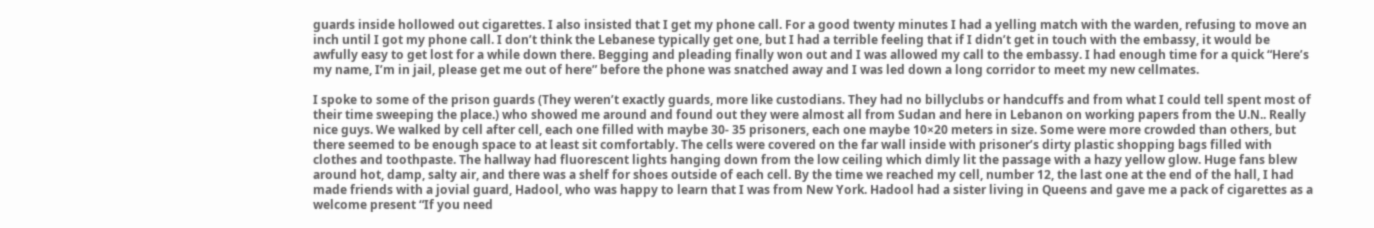guards inside hollowed out cigarettes. I also insisted that I get my phone call. For a good twenty minutes I had a yelling match with the warden, refusing to move an inch until I got my phone call. I don’t think the Lebanese typically get one, but I had a terrible feeling that if I didn’t get in touch with the embassy, it would be awfully easy to get lost for a while down there. Begging and pleading finally won out and I was allowed my call to the embassy. I had enough time for a quick “Here’s my name, I’m in jail, please get me out of here” before the phone was snatched away and I was led down a long corridor to meet my new cellmates.

I spoke to some of the prison guards (They weren’t exactly guards, more like custodians. They had no billyclubs or handcuffs and from what I could tell spent most of their time sweeping the place.) who showed me around and found out they were almost all from Sudan and here in Lebanon on working papers from the U.N.. Really nice guys. We walked by cell after cell, each one filled with maybe 30- 35 prisoners, each one maybe 10×20 meters in size. Some were more crowded than others, but there seemed to be enough space to at least sit comfortably. The cells were covered on the far wall inside with prisoner’s dirty plastic shopping bags filled with clothes and toothpaste. The hallway had fluorescent lights hanging down from the low ceiling which dimly lit the passage with a hazy yellow glow. Huge fans blew around hot, damp, salty air, and there was a shelf for shoes outside of each cell. By the time we reached my cell, number 12, the last one at the end of the hall, I had made friends with a jovial guard, Hadool, who was happy to learn that I was from New York. Hadool had a sister living in Queens and gave me a pack of cigarettes as a welcome present “If you need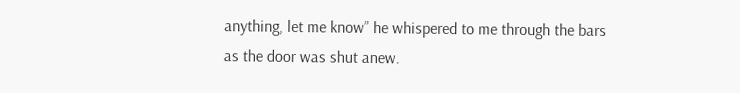anything, let me know” he whispered to me through the bars as the door was shut anew.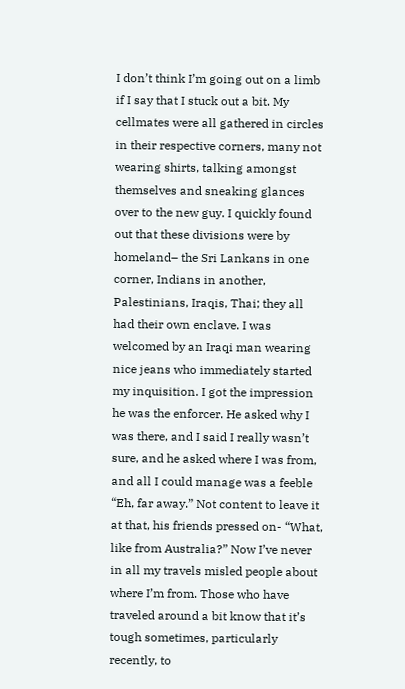I don’t think I’m going out on a limb if I say that I stuck out a bit. My cellmates were all gathered in circles in their respective corners, many not wearing shirts, talking amongst themselves and sneaking glances over to the new guy. I quickly found out that these divisions were by homeland– the Sri Lankans in one corner, Indians in another, Palestinians, Iraqis, Thai; they all had their own enclave. I was welcomed by an Iraqi man wearing nice jeans who immediately started my inquisition. I got the impression he was the enforcer. He asked why I was there, and I said I really wasn’t sure, and he asked where I was from, and all I could manage was a feeble “Eh, far away.” Not content to leave it at that, his friends pressed on- “What, like from Australia?” Now I’ve never in all my travels misled people about where I’m from. Those who have traveled around a bit know that it’s tough sometimes, particularly recently, to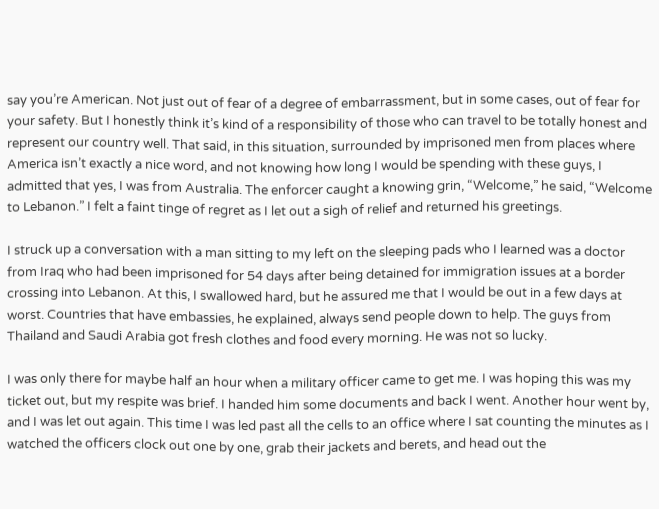say you’re American. Not just out of fear of a degree of embarrassment, but in some cases, out of fear for your safety. But I honestly think it’s kind of a responsibility of those who can travel to be totally honest and represent our country well. That said, in this situation, surrounded by imprisoned men from places where America isn’t exactly a nice word, and not knowing how long I would be spending with these guys, I admitted that yes, I was from Australia. The enforcer caught a knowing grin, “Welcome,” he said, “Welcome to Lebanon.” I felt a faint tinge of regret as I let out a sigh of relief and returned his greetings.

I struck up a conversation with a man sitting to my left on the sleeping pads who I learned was a doctor from Iraq who had been imprisoned for 54 days after being detained for immigration issues at a border crossing into Lebanon. At this, I swallowed hard, but he assured me that I would be out in a few days at worst. Countries that have embassies, he explained, always send people down to help. The guys from Thailand and Saudi Arabia got fresh clothes and food every morning. He was not so lucky.

I was only there for maybe half an hour when a military officer came to get me. I was hoping this was my ticket out, but my respite was brief. I handed him some documents and back I went. Another hour went by, and I was let out again. This time I was led past all the cells to an office where I sat counting the minutes as I watched the officers clock out one by one, grab their jackets and berets, and head out the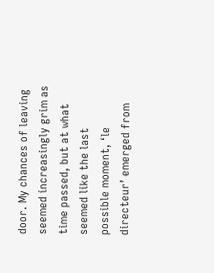door. My chances of leaving seemed increasingly grim as time passed, but at what seemed like the last possible moment, ‘le directeur’ emerged from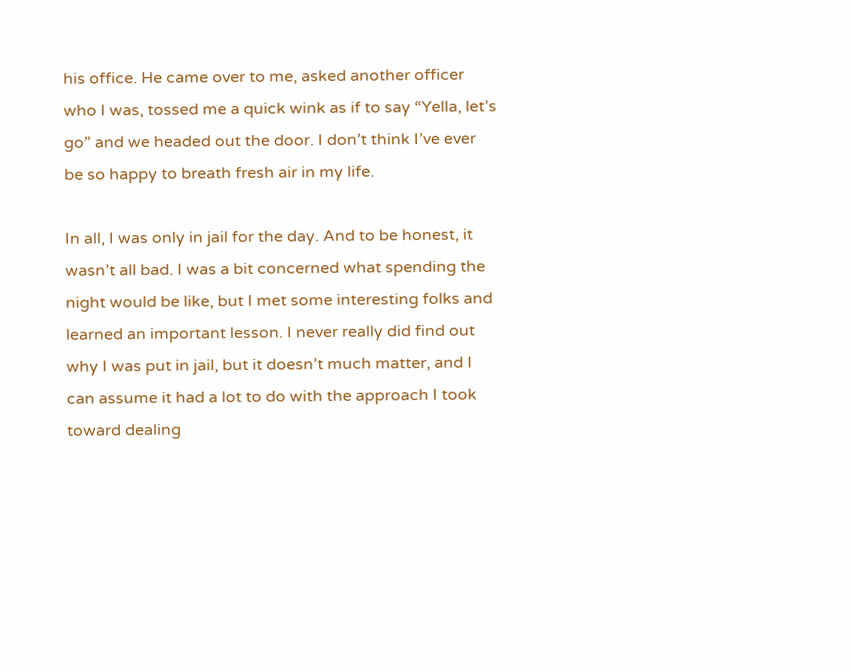his office. He came over to me, asked another officer who I was, tossed me a quick wink as if to say “Yella, let’s go” and we headed out the door. I don’t think I’ve ever be so happy to breath fresh air in my life.

In all, I was only in jail for the day. And to be honest, it wasn’t all bad. I was a bit concerned what spending the night would be like, but I met some interesting folks and learned an important lesson. I never really did find out why I was put in jail, but it doesn’t much matter, and I can assume it had a lot to do with the approach I took toward dealing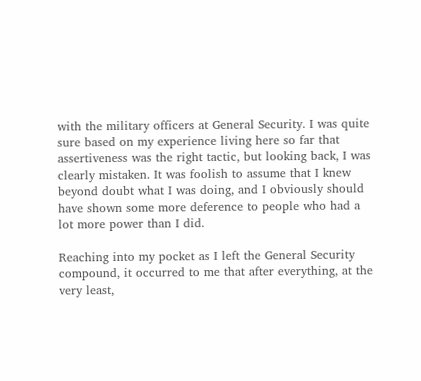with the military officers at General Security. I was quite sure based on my experience living here so far that assertiveness was the right tactic, but looking back, I was clearly mistaken. It was foolish to assume that I knew beyond doubt what I was doing, and I obviously should have shown some more deference to people who had a lot more power than I did.

Reaching into my pocket as I left the General Security compound, it occurred to me that after everything, at the very least,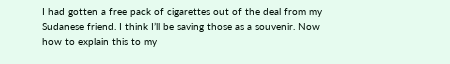I had gotten a free pack of cigarettes out of the deal from my Sudanese friend. I think I’ll be saving those as a souvenir. Now how to explain this to my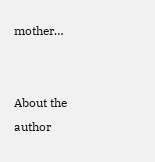mother…


About the author